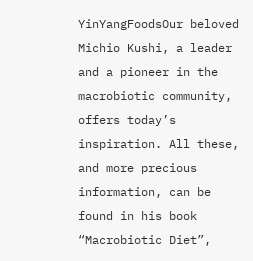YinYangFoodsOur beloved Michio Kushi, a leader and a pioneer in the macrobiotic community, offers today’s inspiration. All these, and more precious information, can be found in his book “Macrobiotic Diet”,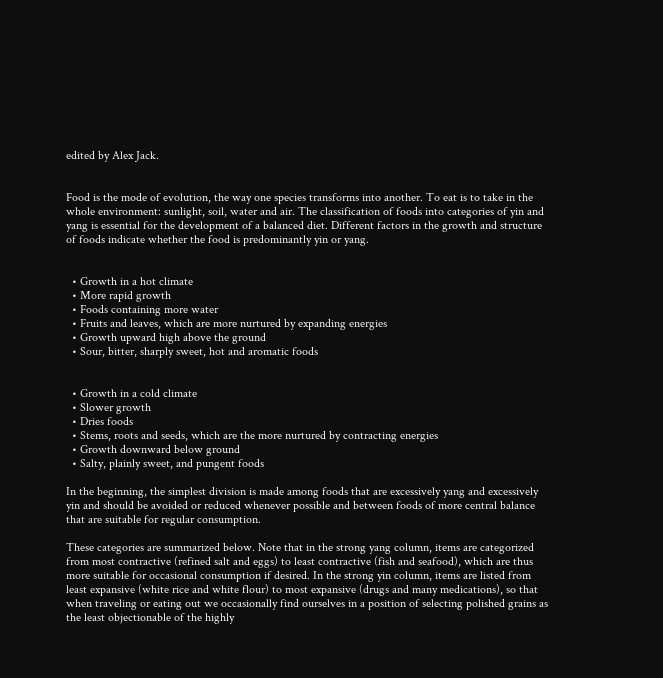edited by Alex Jack.


Food is the mode of evolution, the way one species transforms into another. To eat is to take in the whole environment: sunlight, soil, water and air. The classification of foods into categories of yin and yang is essential for the development of a balanced diet. Different factors in the growth and structure of foods indicate whether the food is predominantly yin or yang.


  • Growth in a hot climate
  • More rapid growth
  • Foods containing more water
  • Fruits and leaves, which are more nurtured by expanding energies
  • Growth upward high above the ground
  • Sour, bitter, sharply sweet, hot and aromatic foods


  • Growth in a cold climate
  • Slower growth
  • Dries foods
  • Stems, roots and seeds, which are the more nurtured by contracting energies
  • Growth downward below ground
  • Salty, plainly sweet, and pungent foods

In the beginning, the simplest division is made among foods that are excessively yang and excessively yin and should be avoided or reduced whenever possible and between foods of more central balance that are suitable for regular consumption.

These categories are summarized below. Note that in the strong yang column, items are categorized from most contractive (refined salt and eggs) to least contractive (fish and seafood), which are thus more suitable for occasional consumption if desired. In the strong yin column, items are listed from least expansive (white rice and white flour) to most expansive (drugs and many medications), so that when traveling or eating out we occasionally find ourselves in a position of selecting polished grains as the least objectionable of the highly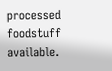processed foodstuff available.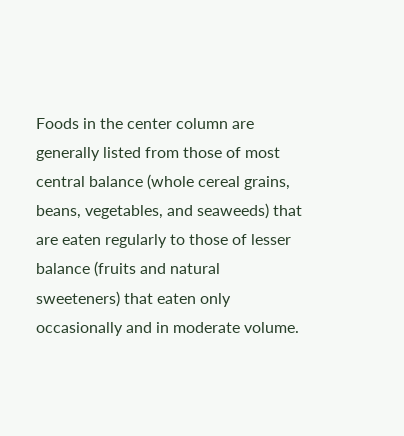Foods in the center column are generally listed from those of most central balance (whole cereal grains, beans, vegetables, and seaweeds) that are eaten regularly to those of lesser balance (fruits and natural sweeteners) that eaten only occasionally and in moderate volume.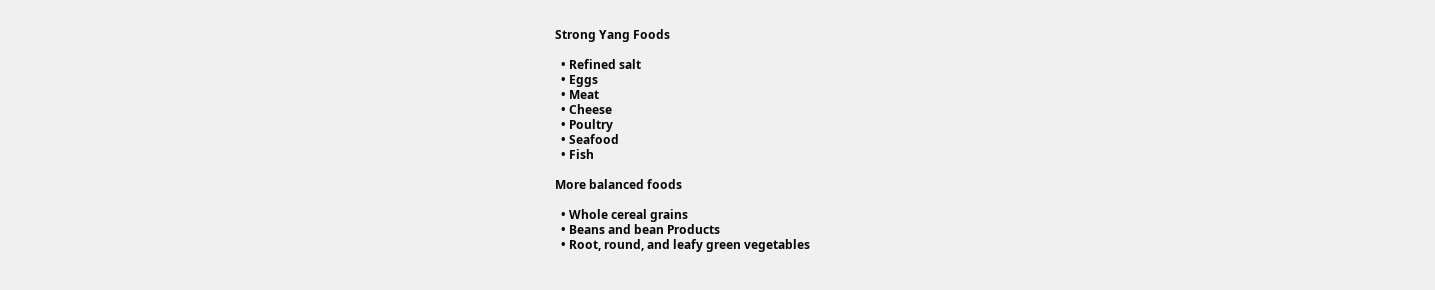Strong Yang Foods

  • Refined salt
  • Eggs
  • Meat
  • Cheese
  • Poultry
  • Seafood
  • Fish

More balanced foods

  • Whole cereal grains
  • Beans and bean Products
  • Root, round, and leafy green vegetables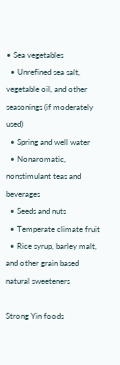• Sea vegetables
  • Unrefined sea salt, vegetable oil, and other seasonings (if moderately used)
  • Spring and well water
  • Nonaromatic, nonstimulant teas and beverages
  • Seeds and nuts
  • Temperate climate fruit
  • Rice syrup, barley malt, and other grain based natural sweeteners

Strong Yin foods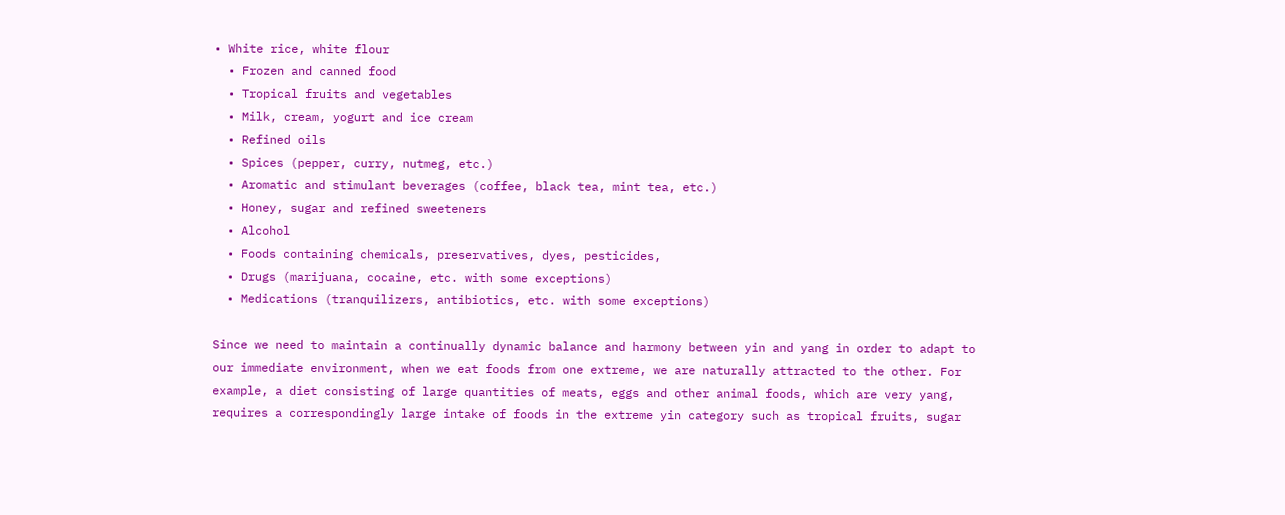• White rice, white flour
  • Frozen and canned food
  • Tropical fruits and vegetables
  • Milk, cream, yogurt and ice cream
  • Refined oils
  • Spices (pepper, curry, nutmeg, etc.)
  • Aromatic and stimulant beverages (coffee, black tea, mint tea, etc.)
  • Honey, sugar and refined sweeteners
  • Alcohol
  • Foods containing chemicals, preservatives, dyes, pesticides,
  • Drugs (marijuana, cocaine, etc. with some exceptions)
  • Medications (tranquilizers, antibiotics, etc. with some exceptions)

Since we need to maintain a continually dynamic balance and harmony between yin and yang in order to adapt to our immediate environment, when we eat foods from one extreme, we are naturally attracted to the other. For example, a diet consisting of large quantities of meats, eggs and other animal foods, which are very yang, requires a correspondingly large intake of foods in the extreme yin category such as tropical fruits, sugar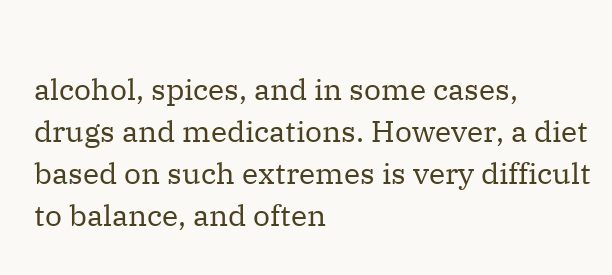alcohol, spices, and in some cases, drugs and medications. However, a diet based on such extremes is very difficult to balance, and often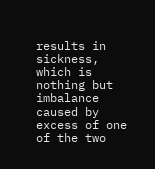results in sickness, which is nothing but imbalance caused by excess of one of the two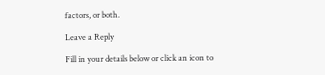factors, or both.

Leave a Reply

Fill in your details below or click an icon to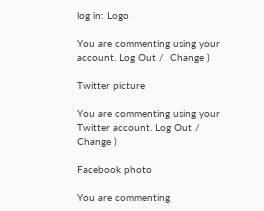log in: Logo

You are commenting using your account. Log Out /  Change )

Twitter picture

You are commenting using your Twitter account. Log Out /  Change )

Facebook photo

You are commenting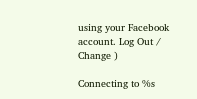using your Facebook account. Log Out /  Change )

Connecting to %s